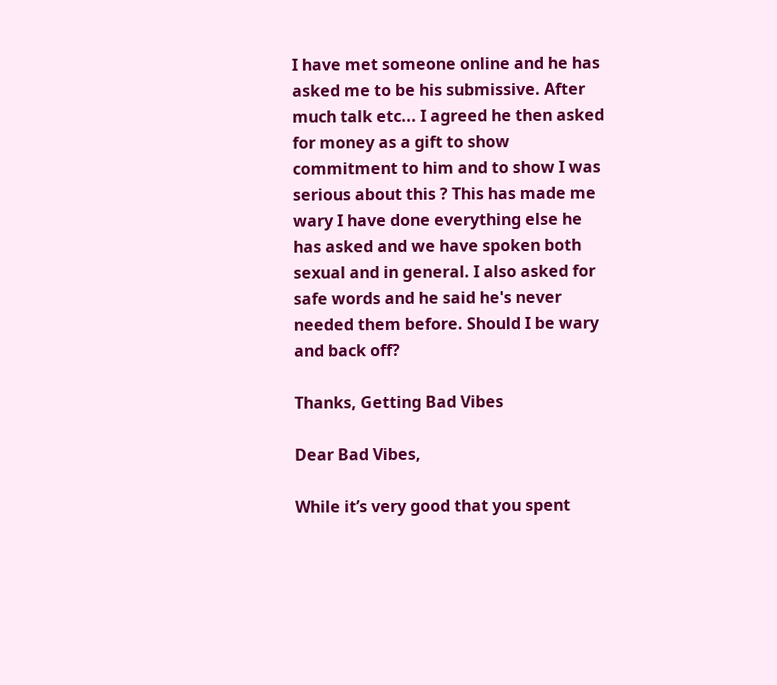I have met someone online and he has asked me to be his submissive. After much talk etc... I agreed he then asked for money as a gift to show commitment to him and to show I was serious about this ? This has made me wary I have done everything else he has asked and we have spoken both sexual and in general. I also asked for safe words and he said he's never needed them before. Should I be wary and back off?

Thanks, Getting Bad Vibes

Dear Bad Vibes,

While it’s very good that you spent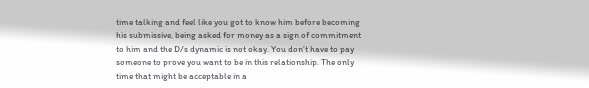time talking and feel like you got to know him before becoming his submissive, being asked for money as a sign of commitment to him and the D/s dynamic is not okay. You don’t have to pay someone to prove you want to be in this relationship. The only time that might be acceptable in a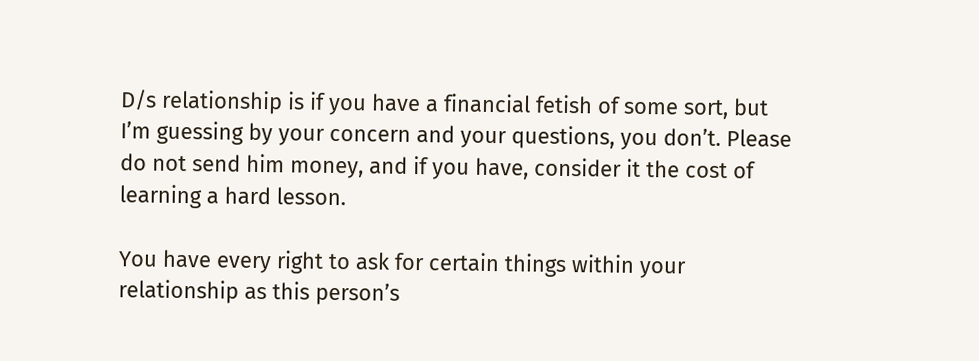D/s relationship is if you have a financial fetish of some sort, but I’m guessing by your concern and your questions, you don’t. Please do not send him money, and if you have, consider it the cost of learning a hard lesson.

You have every right to ask for certain things within your relationship as this person’s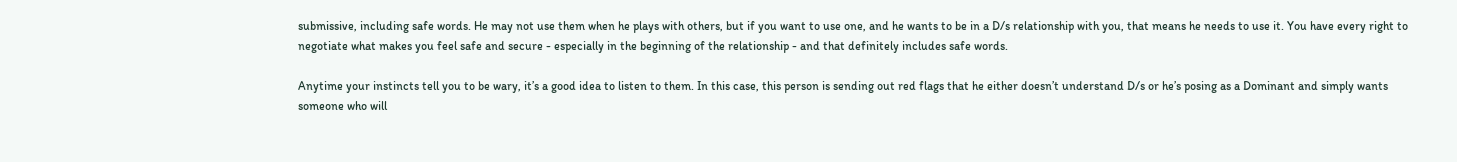submissive, including safe words. He may not use them when he plays with others, but if you want to use one, and he wants to be in a D/s relationship with you, that means he needs to use it. You have every right to negotiate what makes you feel safe and secure - especially in the beginning of the relationship - and that definitely includes safe words.

Anytime your instincts tell you to be wary, it’s a good idea to listen to them. In this case, this person is sending out red flags that he either doesn’t understand D/s or he’s posing as a Dominant and simply wants someone who will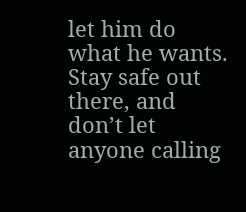let him do what he wants. Stay safe out there, and don’t let anyone calling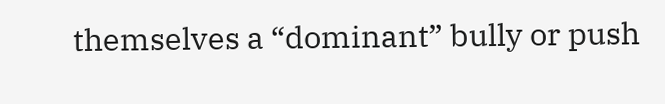themselves a “dominant” bully or push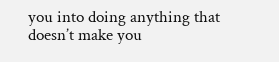you into doing anything that doesn’t make you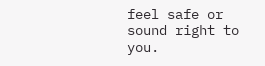feel safe or sound right to you.